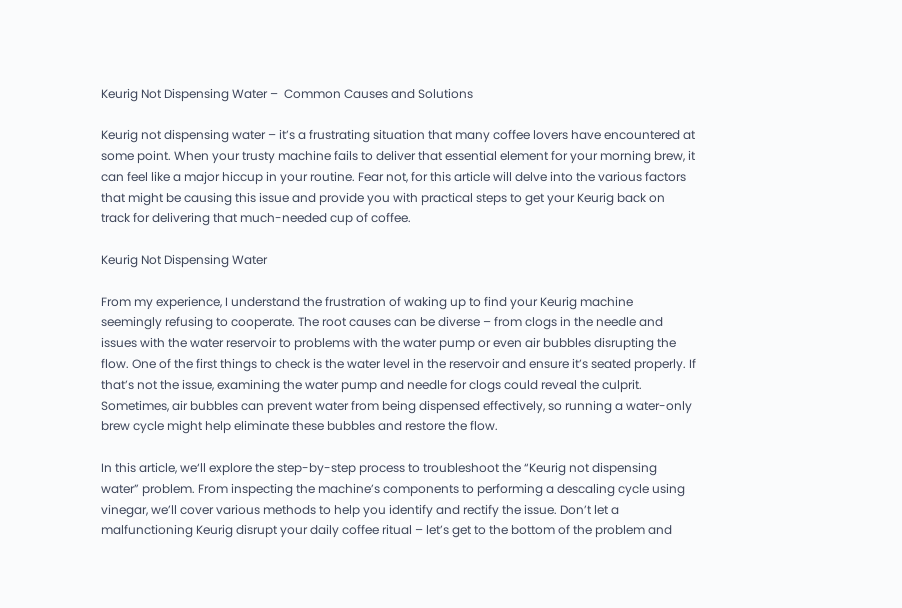Keurig Not Dispensing Water –  Common Causes and Solutions

Keurig not dispensing water – it’s a frustrating situation that many coffee lovers have encountered at some point. When your trusty machine fails to deliver that essential element for your morning brew, it can feel like a major hiccup in your routine. Fear not, for this article will delve into the various factors that might be causing this issue and provide you with practical steps to get your Keurig back on track for delivering that much-needed cup of coffee.

Keurig Not Dispensing Water

From my experience, I understand the frustration of waking up to find your Keurig machine seemingly refusing to cooperate. The root causes can be diverse – from clogs in the needle and issues with the water reservoir to problems with the water pump or even air bubbles disrupting the flow. One of the first things to check is the water level in the reservoir and ensure it’s seated properly. If that’s not the issue, examining the water pump and needle for clogs could reveal the culprit. Sometimes, air bubbles can prevent water from being dispensed effectively, so running a water-only brew cycle might help eliminate these bubbles and restore the flow.

In this article, we‘ll explore the step-by-step process to troubleshoot the “Keurig not dispensing water” problem. From inspecting the machine’s components to performing a descaling cycle using vinegar, we’ll cover various methods to help you identify and rectify the issue. Don’t let a malfunctioning Keurig disrupt your daily coffee ritual – let’s get to the bottom of the problem and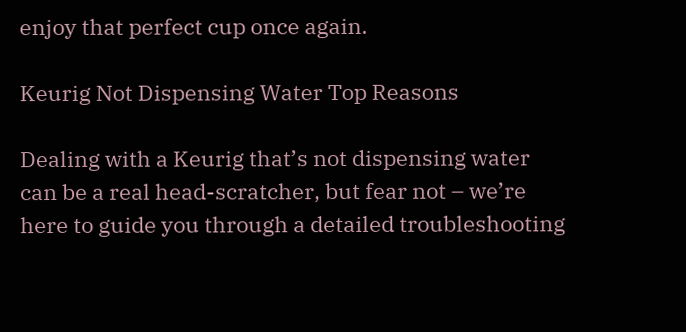enjoy that perfect cup once again.

Keurig Not Dispensing Water Top Reasons

Dealing with a Keurig that’s not dispensing water can be a real head-scratcher, but fear not – we’re here to guide you through a detailed troubleshooting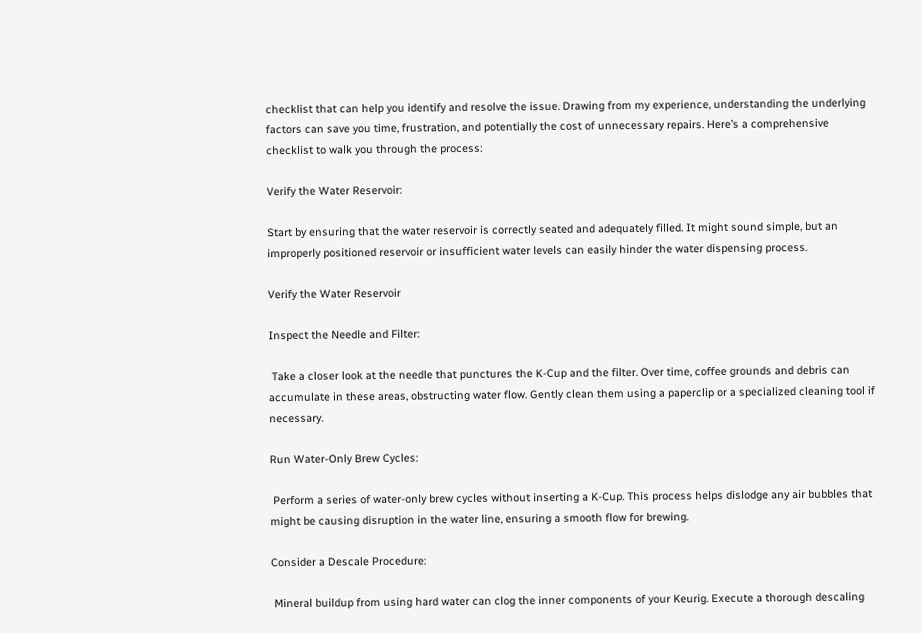checklist that can help you identify and resolve the issue. Drawing from my experience, understanding the underlying factors can save you time, frustration, and potentially the cost of unnecessary repairs. Here’s a comprehensive checklist to walk you through the process:

Verify the Water Reservoir:

Start by ensuring that the water reservoir is correctly seated and adequately filled. It might sound simple, but an improperly positioned reservoir or insufficient water levels can easily hinder the water dispensing process.

Verify the Water Reservoir

Inspect the Needle and Filter:

 Take a closer look at the needle that punctures the K-Cup and the filter. Over time, coffee grounds and debris can accumulate in these areas, obstructing water flow. Gently clean them using a paperclip or a specialized cleaning tool if necessary.

Run Water-Only Brew Cycles:

 Perform a series of water-only brew cycles without inserting a K-Cup. This process helps dislodge any air bubbles that might be causing disruption in the water line, ensuring a smooth flow for brewing.

Consider a Descale Procedure:

 Mineral buildup from using hard water can clog the inner components of your Keurig. Execute a thorough descaling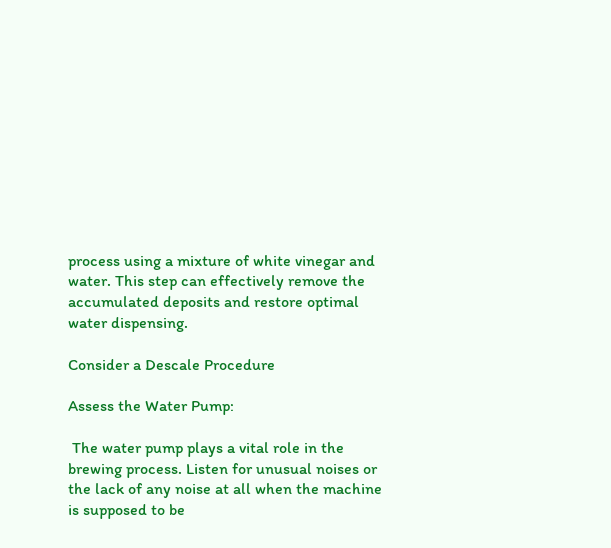process using a mixture of white vinegar and water. This step can effectively remove the accumulated deposits and restore optimal water dispensing.

Consider a Descale Procedure

Assess the Water Pump:

 The water pump plays a vital role in the brewing process. Listen for unusual noises or the lack of any noise at all when the machine is supposed to be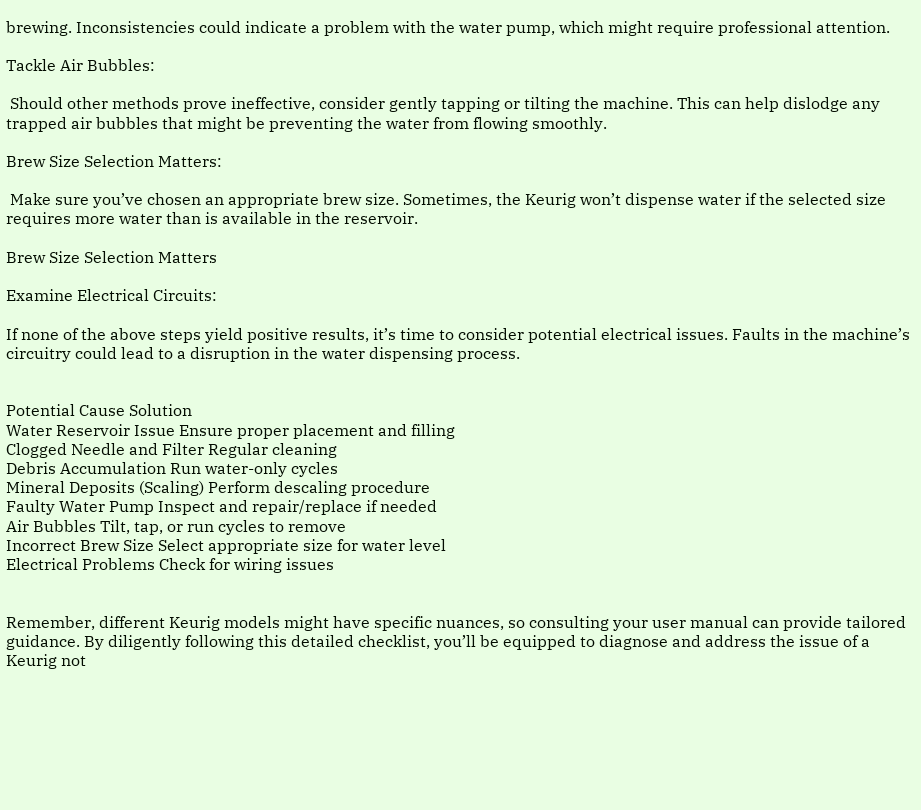brewing. Inconsistencies could indicate a problem with the water pump, which might require professional attention.

Tackle Air Bubbles:

 Should other methods prove ineffective, consider gently tapping or tilting the machine. This can help dislodge any trapped air bubbles that might be preventing the water from flowing smoothly.

Brew Size Selection Matters:

 Make sure you’ve chosen an appropriate brew size. Sometimes, the Keurig won’t dispense water if the selected size requires more water than is available in the reservoir.

Brew Size Selection Matters

Examine Electrical Circuits:

If none of the above steps yield positive results, it’s time to consider potential electrical issues. Faults in the machine’s circuitry could lead to a disruption in the water dispensing process.


Potential Cause Solution
Water Reservoir Issue Ensure proper placement and filling
Clogged Needle and Filter Regular cleaning
Debris Accumulation Run water-only cycles
Mineral Deposits (Scaling) Perform descaling procedure
Faulty Water Pump Inspect and repair/replace if needed
Air Bubbles Tilt, tap, or run cycles to remove
Incorrect Brew Size Select appropriate size for water level
Electrical Problems Check for wiring issues


Remember, different Keurig models might have specific nuances, so consulting your user manual can provide tailored guidance. By diligently following this detailed checklist, you’ll be equipped to diagnose and address the issue of a Keurig not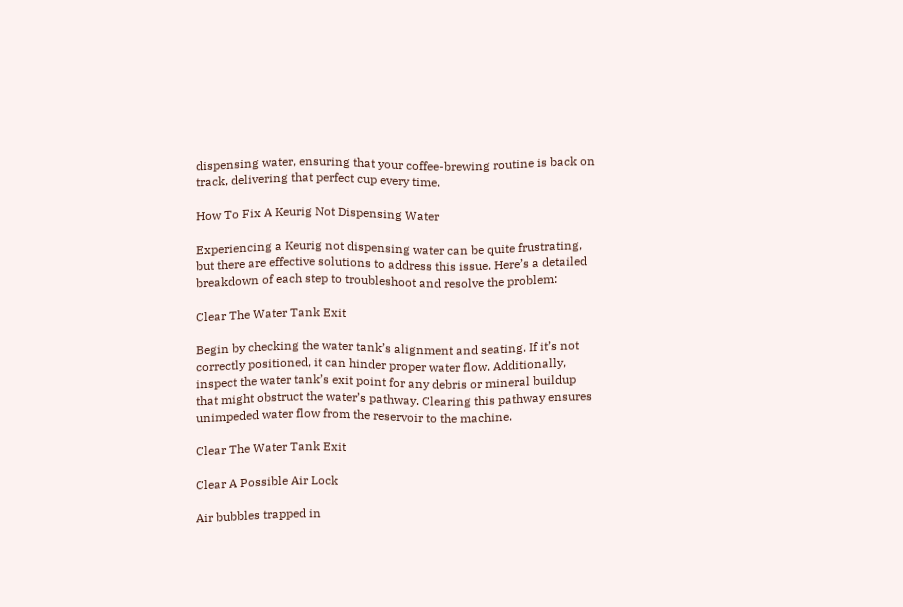dispensing water, ensuring that your coffee-brewing routine is back on track, delivering that perfect cup every time.

How To Fix A Keurig Not Dispensing Water

Experiencing a Keurig not dispensing water can be quite frustrating, but there are effective solutions to address this issue. Here’s a detailed breakdown of each step to troubleshoot and resolve the problem:

Clear The Water Tank Exit

Begin by checking the water tank’s alignment and seating. If it’s not correctly positioned, it can hinder proper water flow. Additionally, inspect the water tank’s exit point for any debris or mineral buildup that might obstruct the water’s pathway. Clearing this pathway ensures unimpeded water flow from the reservoir to the machine.

Clear The Water Tank Exit

Clear A Possible Air Lock

Air bubbles trapped in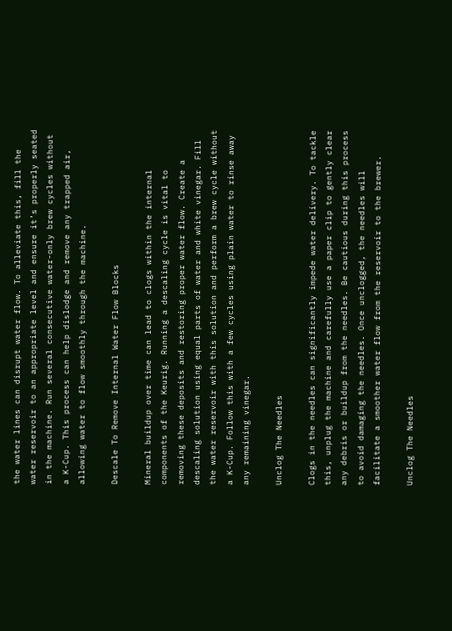the water lines can disrupt water flow. To alleviate this, fill the water reservoir to an appropriate level and ensure it’s properly seated in the machine. Run several consecutive water-only brew cycles without a K-Cup. This process can help dislodge and remove any trapped air, allowing water to flow smoothly through the machine.

Descale To Remove Internal Water Flow Blocks

Mineral buildup over time can lead to clogs within the internal components of the Keurig. Running a descaling cycle is vital to removing these deposits and restoring proper water flow. Create a descaling solution using equal parts of water and white vinegar. Fill the water reservoir with this solution and perform a brew cycle without a K-Cup. Follow this with a few cycles using plain water to rinse away any remaining vinegar.

Unclog The Needles

Clogs in the needles can significantly impede water delivery. To tackle this, unplug the machine and carefully use a paper clip to gently clear any debris or buildup from the needles. Be cautious during this process to avoid damaging the needles. Once unclogged, the needles will facilitate a smoother water flow from the reservoir to the brewer.

Unclog The Needles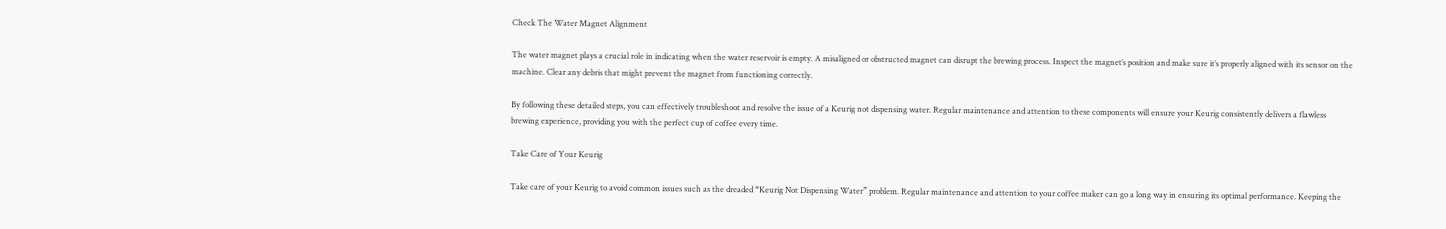Check The Water Magnet Alignment

The water magnet plays a crucial role in indicating when the water reservoir is empty. A misaligned or obstructed magnet can disrupt the brewing process. Inspect the magnet’s position and make sure it’s properly aligned with its sensor on the machine. Clear any debris that might prevent the magnet from functioning correctly.

By following these detailed steps, you can effectively troubleshoot and resolve the issue of a Keurig not dispensing water. Regular maintenance and attention to these components will ensure your Keurig consistently delivers a flawless brewing experience, providing you with the perfect cup of coffee every time.

Take Care of Your Keurig

Take care of your Keurig to avoid common issues such as the dreaded “Keurig Not Dispensing Water” problem. Regular maintenance and attention to your coffee maker can go a long way in ensuring its optimal performance. Keeping the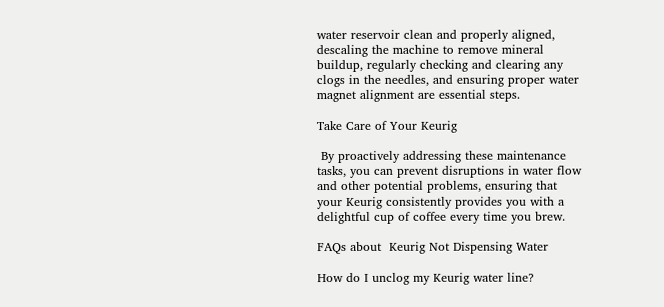water reservoir clean and properly aligned, descaling the machine to remove mineral buildup, regularly checking and clearing any clogs in the needles, and ensuring proper water magnet alignment are essential steps.

Take Care of Your Keurig

 By proactively addressing these maintenance tasks, you can prevent disruptions in water flow and other potential problems, ensuring that your Keurig consistently provides you with a delightful cup of coffee every time you brew.

FAQs about  Keurig Not Dispensing Water

How do I unclog my Keurig water line?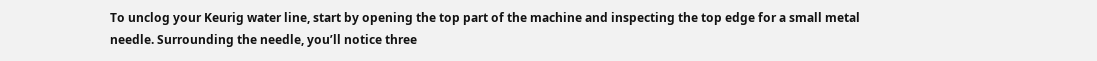To unclog your Keurig water line, start by opening the top part of the machine and inspecting the top edge for a small metal needle. Surrounding the needle, you’ll notice three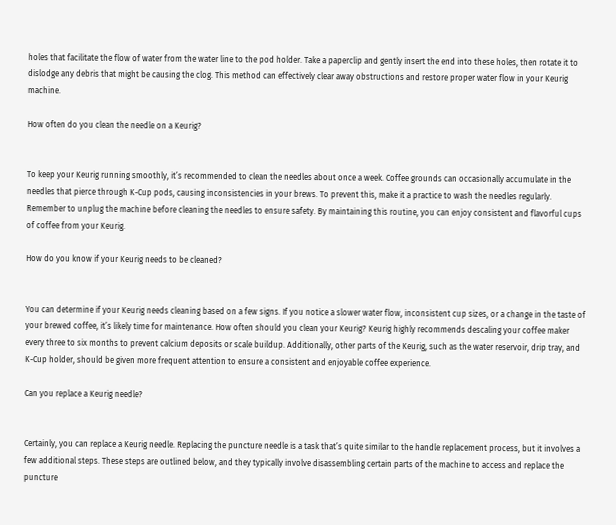holes that facilitate the flow of water from the water line to the pod holder. Take a paperclip and gently insert the end into these holes, then rotate it to dislodge any debris that might be causing the clog. This method can effectively clear away obstructions and restore proper water flow in your Keurig machine.

How often do you clean the needle on a Keurig?


To keep your Keurig running smoothly, it’s recommended to clean the needles about once a week. Coffee grounds can occasionally accumulate in the needles that pierce through K-Cup pods, causing inconsistencies in your brews. To prevent this, make it a practice to wash the needles regularly. Remember to unplug the machine before cleaning the needles to ensure safety. By maintaining this routine, you can enjoy consistent and flavorful cups of coffee from your Keurig.

How do you know if your Keurig needs to be cleaned?


You can determine if your Keurig needs cleaning based on a few signs. If you notice a slower water flow, inconsistent cup sizes, or a change in the taste of your brewed coffee, it’s likely time for maintenance. How often should you clean your Keurig? Keurig highly recommends descaling your coffee maker every three to six months to prevent calcium deposits or scale buildup. Additionally, other parts of the Keurig, such as the water reservoir, drip tray, and K-Cup holder, should be given more frequent attention to ensure a consistent and enjoyable coffee experience.

Can you replace a Keurig needle?


Certainly, you can replace a Keurig needle. Replacing the puncture needle is a task that’s quite similar to the handle replacement process, but it involves a few additional steps. These steps are outlined below, and they typically involve disassembling certain parts of the machine to access and replace the puncture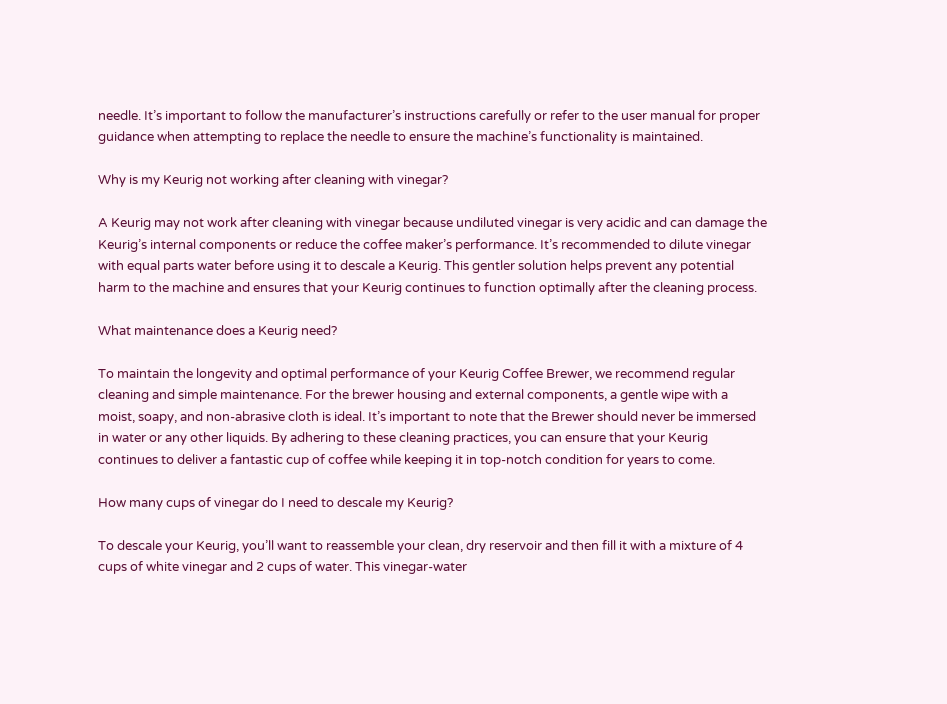needle. It’s important to follow the manufacturer’s instructions carefully or refer to the user manual for proper guidance when attempting to replace the needle to ensure the machine’s functionality is maintained.

Why is my Keurig not working after cleaning with vinegar?

A Keurig may not work after cleaning with vinegar because undiluted vinegar is very acidic and can damage the Keurig’s internal components or reduce the coffee maker’s performance. It’s recommended to dilute vinegar with equal parts water before using it to descale a Keurig. This gentler solution helps prevent any potential harm to the machine and ensures that your Keurig continues to function optimally after the cleaning process.

What maintenance does a Keurig need?

To maintain the longevity and optimal performance of your Keurig Coffee Brewer, we recommend regular cleaning and simple maintenance. For the brewer housing and external components, a gentle wipe with a moist, soapy, and non-abrasive cloth is ideal. It’s important to note that the Brewer should never be immersed in water or any other liquids. By adhering to these cleaning practices, you can ensure that your Keurig continues to deliver a fantastic cup of coffee while keeping it in top-notch condition for years to come.

How many cups of vinegar do I need to descale my Keurig?

To descale your Keurig, you’ll want to reassemble your clean, dry reservoir and then fill it with a mixture of 4 cups of white vinegar and 2 cups of water. This vinegar-water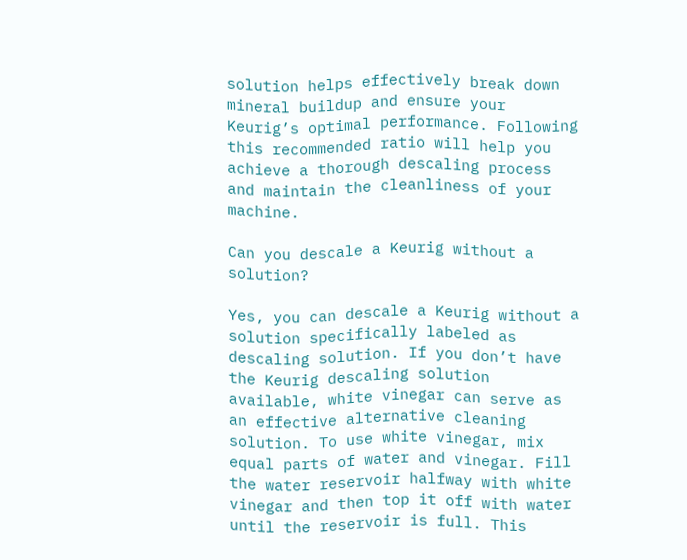solution helps effectively break down mineral buildup and ensure your Keurig’s optimal performance. Following this recommended ratio will help you achieve a thorough descaling process and maintain the cleanliness of your machine.

Can you descale a Keurig without a solution?

Yes, you can descale a Keurig without a solution specifically labeled as descaling solution. If you don’t have the Keurig descaling solution available, white vinegar can serve as an effective alternative cleaning solution. To use white vinegar, mix equal parts of water and vinegar. Fill the water reservoir halfway with white vinegar and then top it off with water until the reservoir is full. This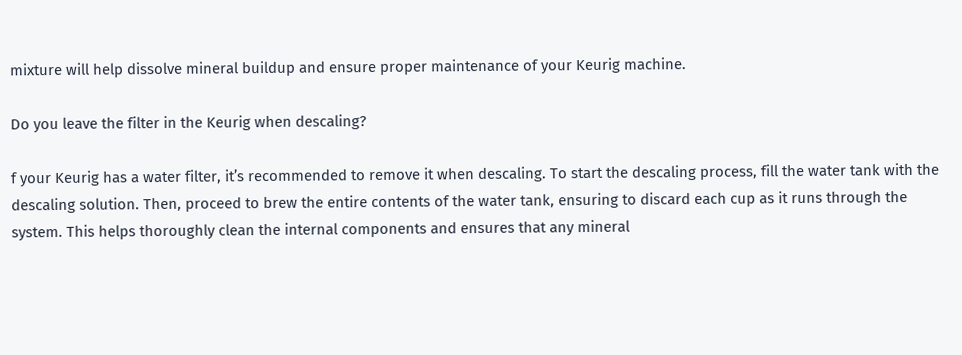mixture will help dissolve mineral buildup and ensure proper maintenance of your Keurig machine.

Do you leave the filter in the Keurig when descaling?

f your Keurig has a water filter, it’s recommended to remove it when descaling. To start the descaling process, fill the water tank with the descaling solution. Then, proceed to brew the entire contents of the water tank, ensuring to discard each cup as it runs through the system. This helps thoroughly clean the internal components and ensures that any mineral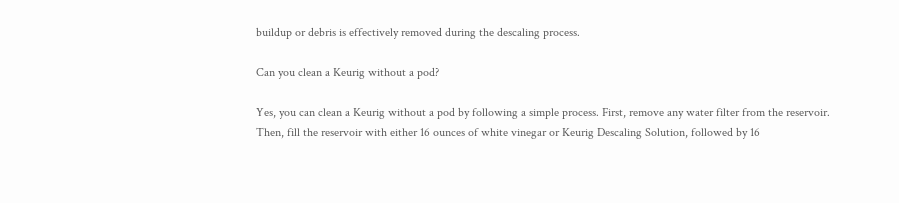buildup or debris is effectively removed during the descaling process.

Can you clean a Keurig without a pod?

Yes, you can clean a Keurig without a pod by following a simple process. First, remove any water filter from the reservoir. Then, fill the reservoir with either 16 ounces of white vinegar or Keurig Descaling Solution, followed by 16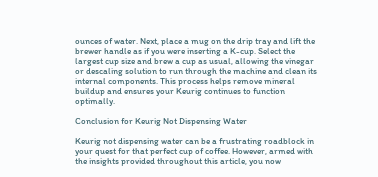ounces of water. Next, place a mug on the drip tray and lift the brewer handle as if you were inserting a K-cup. Select the largest cup size and brew a cup as usual, allowing the vinegar or descaling solution to run through the machine and clean its internal components. This process helps remove mineral buildup and ensures your Keurig continues to function optimally.

Conclusion for Keurig Not Dispensing Water

Keurig not dispensing water can be a frustrating roadblock in your quest for that perfect cup of coffee. However, armed with the insights provided throughout this article, you now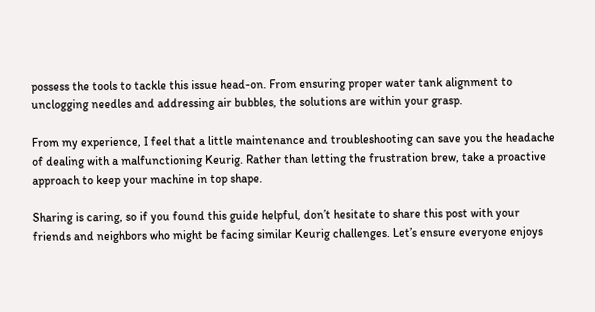possess the tools to tackle this issue head-on. From ensuring proper water tank alignment to unclogging needles and addressing air bubbles, the solutions are within your grasp.

From my experience, I feel that a little maintenance and troubleshooting can save you the headache of dealing with a malfunctioning Keurig. Rather than letting the frustration brew, take a proactive approach to keep your machine in top shape.

Sharing is caring, so if you found this guide helpful, don’t hesitate to share this post with your friends and neighbors who might be facing similar Keurig challenges. Let’s ensure everyone enjoys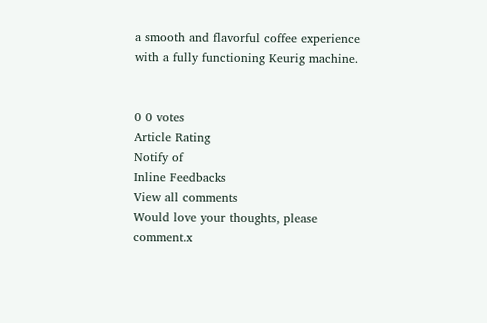a smooth and flavorful coffee experience with a fully functioning Keurig machine.


0 0 votes
Article Rating
Notify of
Inline Feedbacks
View all comments
Would love your thoughts, please comment.x